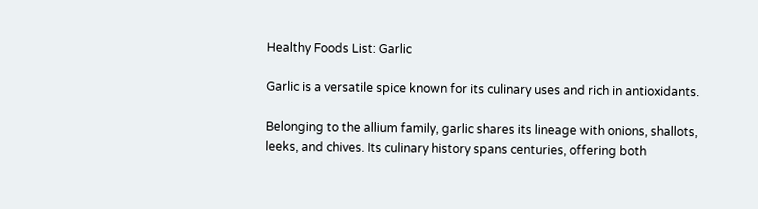Healthy Foods List: Garlic

Garlic is a versatile spice known for its culinary uses and rich in antioxidants.

Belonging to the allium family, garlic shares its lineage with onions, shallots, leeks, and chives. Its culinary history spans centuries, offering both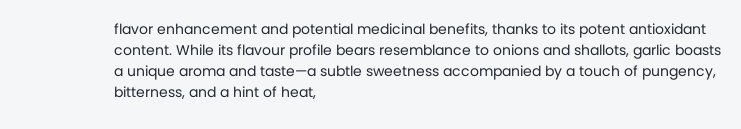flavor enhancement and potential medicinal benefits, thanks to its potent antioxidant content. While its flavour profile bears resemblance to onions and shallots, garlic boasts a unique aroma and taste—a subtle sweetness accompanied by a touch of pungency, bitterness, and a hint of heat,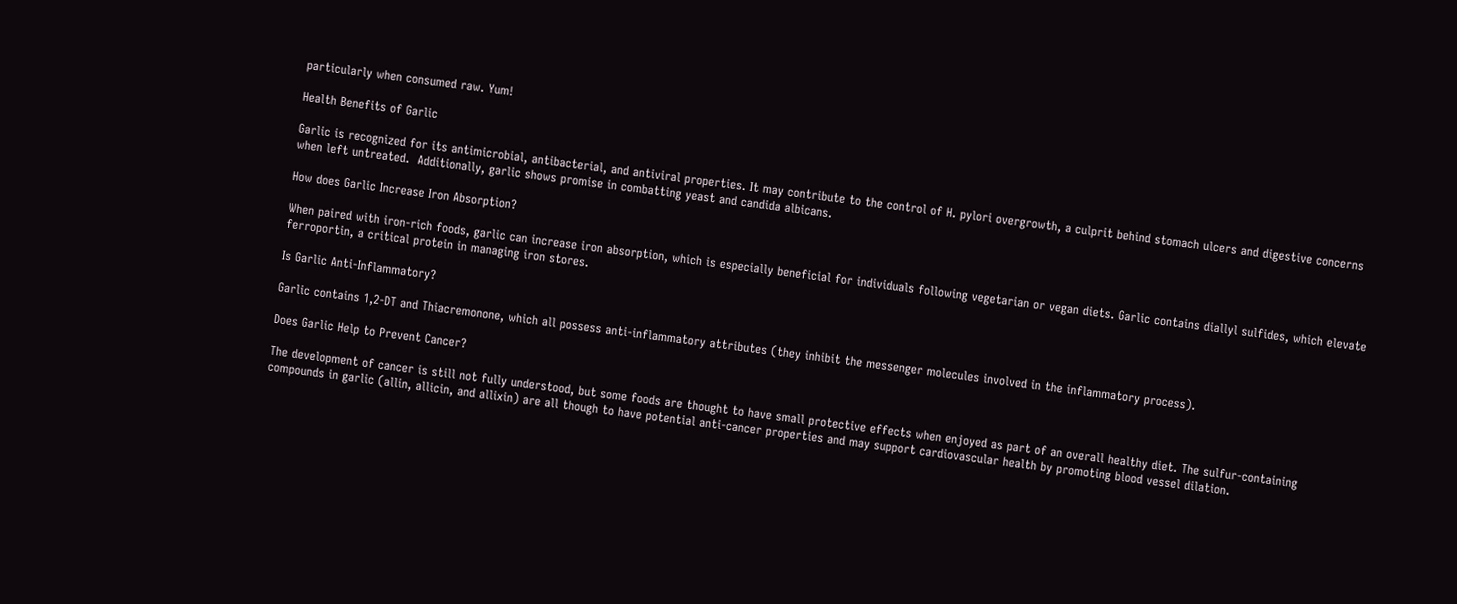particularly when consumed raw. Yum!

Health Benefits of Garlic

Garlic is recognized for its antimicrobial, antibacterial, and antiviral properties. It may contribute to the control of H. pylori overgrowth, a culprit behind stomach ulcers and digestive concerns when left untreated.  Additionally, garlic shows promise in combatting yeast and candida albicans.

How does Garlic Increase Iron Absorption?

When paired with iron-rich foods, garlic can increase iron absorption, which is especially beneficial for individuals following vegetarian or vegan diets. Garlic contains diallyl sulfides, which elevate ferroportin, a critical protein in managing iron stores.

Is Garlic Anti-Inflammatory?

Garlic contains 1,2-DT and Thiacremonone, which all possess anti-inflammatory attributes (they inhibit the messenger molecules involved in the inflammatory process).

Does Garlic Help to Prevent Cancer?

The development of cancer is still not fully understood, but some foods are thought to have small protective effects when enjoyed as part of an overall healthy diet. The sulfur-containing compounds in garlic (allin, allicin, and allixin) are all though to have potential anti-cancer properties and may support cardiovascular health by promoting blood vessel dilation.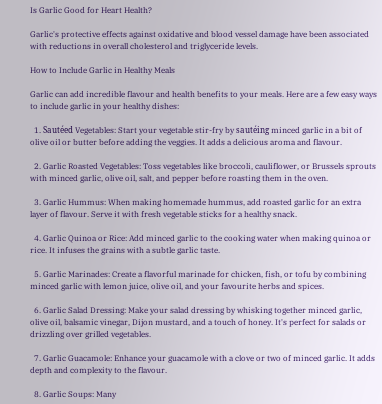Is Garlic Good for Heart Health?

Garlic's protective effects against oxidative and blood vessel damage have been associated with reductions in overall cholesterol and triglyceride levels.

How to Include Garlic in Healthy Meals

Garlic can add incredible flavour and health benefits to your meals. Here are a few easy ways to include garlic in your healthy dishes:

  1. Sautéed Vegetables: Start your vegetable stir-fry by sautéing minced garlic in a bit of olive oil or butter before adding the veggies. It adds a delicious aroma and flavour.

  2. Garlic Roasted Vegetables: Toss vegetables like broccoli, cauliflower, or Brussels sprouts with minced garlic, olive oil, salt, and pepper before roasting them in the oven.

  3. Garlic Hummus: When making homemade hummus, add roasted garlic for an extra layer of flavour. Serve it with fresh vegetable sticks for a healthy snack.

  4. Garlic Quinoa or Rice: Add minced garlic to the cooking water when making quinoa or rice. It infuses the grains with a subtle garlic taste.

  5. Garlic Marinades: Create a flavorful marinade for chicken, fish, or tofu by combining minced garlic with lemon juice, olive oil, and your favourite herbs and spices.

  6. Garlic Salad Dressing: Make your salad dressing by whisking together minced garlic, olive oil, balsamic vinegar, Dijon mustard, and a touch of honey. It's perfect for salads or drizzling over grilled vegetables.

  7. Garlic Guacamole: Enhance your guacamole with a clove or two of minced garlic. It adds depth and complexity to the flavour.

  8. Garlic Soups: Many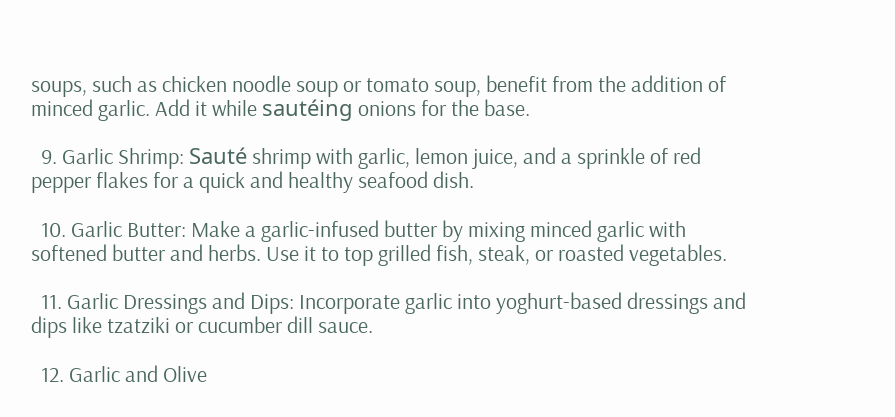soups, such as chicken noodle soup or tomato soup, benefit from the addition of minced garlic. Add it while sautéing onions for the base.

  9. Garlic Shrimp: Sauté shrimp with garlic, lemon juice, and a sprinkle of red pepper flakes for a quick and healthy seafood dish.

  10. Garlic Butter: Make a garlic-infused butter by mixing minced garlic with softened butter and herbs. Use it to top grilled fish, steak, or roasted vegetables.

  11. Garlic Dressings and Dips: Incorporate garlic into yoghurt-based dressings and dips like tzatziki or cucumber dill sauce.

  12. Garlic and Olive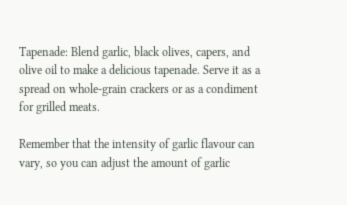Tapenade: Blend garlic, black olives, capers, and olive oil to make a delicious tapenade. Serve it as a spread on whole-grain crackers or as a condiment for grilled meats.

Remember that the intensity of garlic flavour can vary, so you can adjust the amount of garlic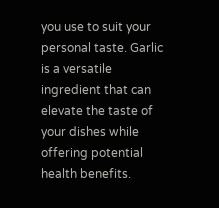you use to suit your personal taste. Garlic is a versatile ingredient that can elevate the taste of your dishes while offering potential health benefits.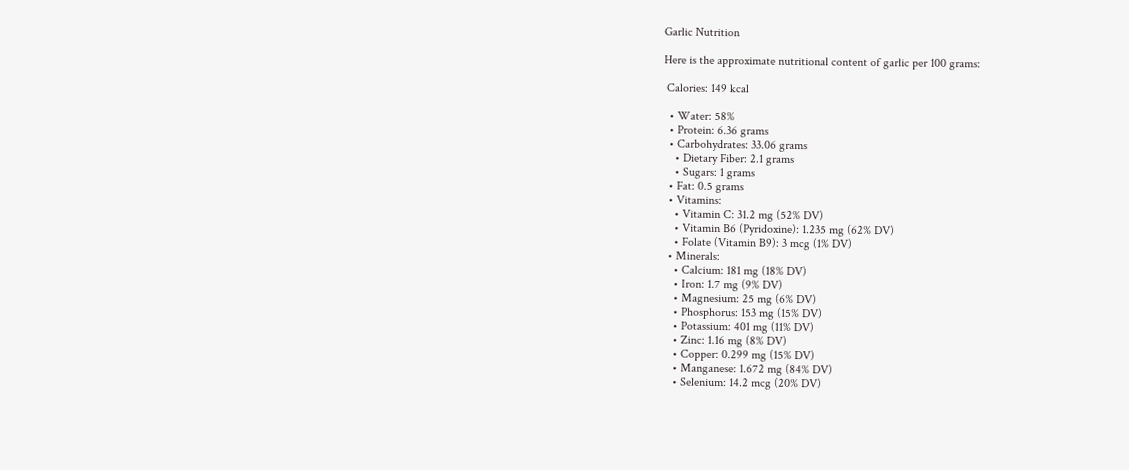Garlic Nutrition

Here is the approximate nutritional content of garlic per 100 grams:

 Calories: 149 kcal

  • Water: 58%
  • Protein: 6.36 grams
  • Carbohydrates: 33.06 grams
    • Dietary Fiber: 2.1 grams
    • Sugars: 1 grams
  • Fat: 0.5 grams
  • Vitamins:
    • Vitamin C: 31.2 mg (52% DV)
    • Vitamin B6 (Pyridoxine): 1.235 mg (62% DV)
    • Folate (Vitamin B9): 3 mcg (1% DV)
  • Minerals:
    • Calcium: 181 mg (18% DV)
    • Iron: 1.7 mg (9% DV)
    • Magnesium: 25 mg (6% DV)
    • Phosphorus: 153 mg (15% DV)
    • Potassium: 401 mg (11% DV)
    • Zinc: 1.16 mg (8% DV)
    • Copper: 0.299 mg (15% DV)
    • Manganese: 1.672 mg (84% DV)
    • Selenium: 14.2 mcg (20% DV)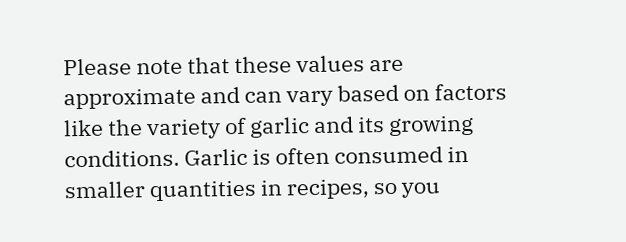Please note that these values are approximate and can vary based on factors like the variety of garlic and its growing conditions. Garlic is often consumed in smaller quantities in recipes, so you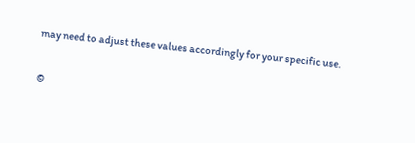may need to adjust these values accordingly for your specific use.

©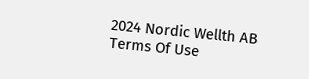2024 Nordic Wellth AB Terms Of Use